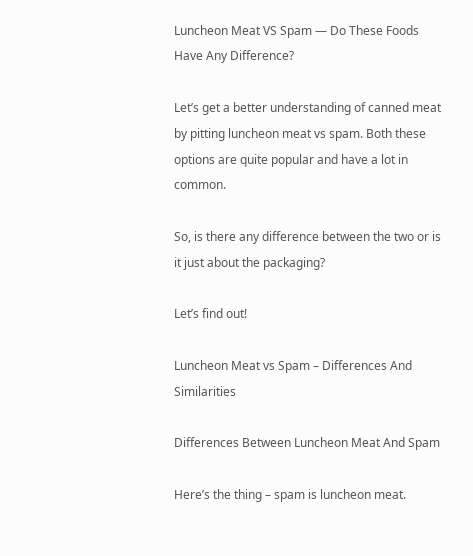Luncheon Meat VS Spam — Do These Foods Have Any Difference?

Let’s get a better understanding of canned meat by pitting luncheon meat vs spam. Both these options are quite popular and have a lot in common.

So, is there any difference between the two or is it just about the packaging?

Let’s find out!

Luncheon Meat vs Spam – Differences And Similarities

Differences Between Luncheon Meat And Spam

Here’s the thing – spam is luncheon meat.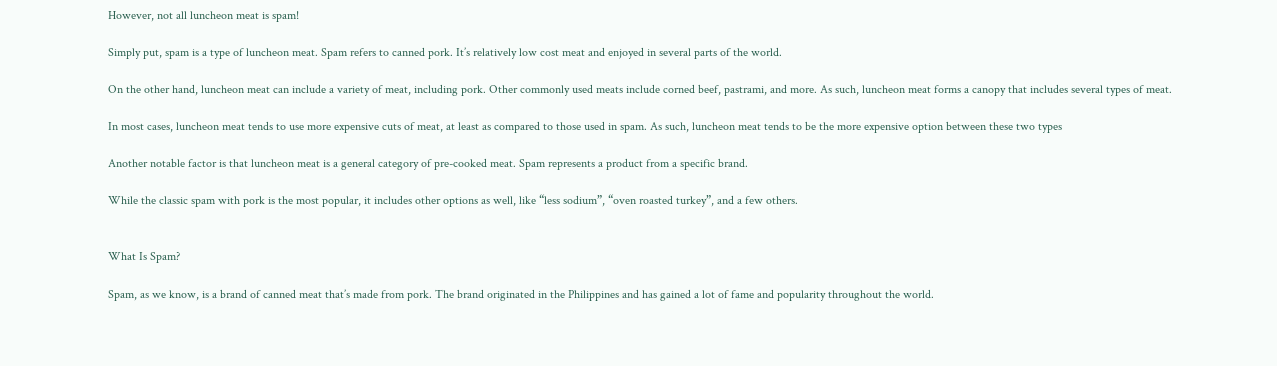However, not all luncheon meat is spam!

Simply put, spam is a type of luncheon meat. Spam refers to canned pork. It’s relatively low cost meat and enjoyed in several parts of the world.

On the other hand, luncheon meat can include a variety of meat, including pork. Other commonly used meats include corned beef, pastrami, and more. As such, luncheon meat forms a canopy that includes several types of meat.

In most cases, luncheon meat tends to use more expensive cuts of meat, at least as compared to those used in spam. As such, luncheon meat tends to be the more expensive option between these two types

Another notable factor is that luncheon meat is a general category of pre-cooked meat. Spam represents a product from a specific brand.

While the classic spam with pork is the most popular, it includes other options as well, like “less sodium”, “oven roasted turkey”, and a few others.


What Is Spam?

Spam, as we know, is a brand of canned meat that’s made from pork. The brand originated in the Philippines and has gained a lot of fame and popularity throughout the world.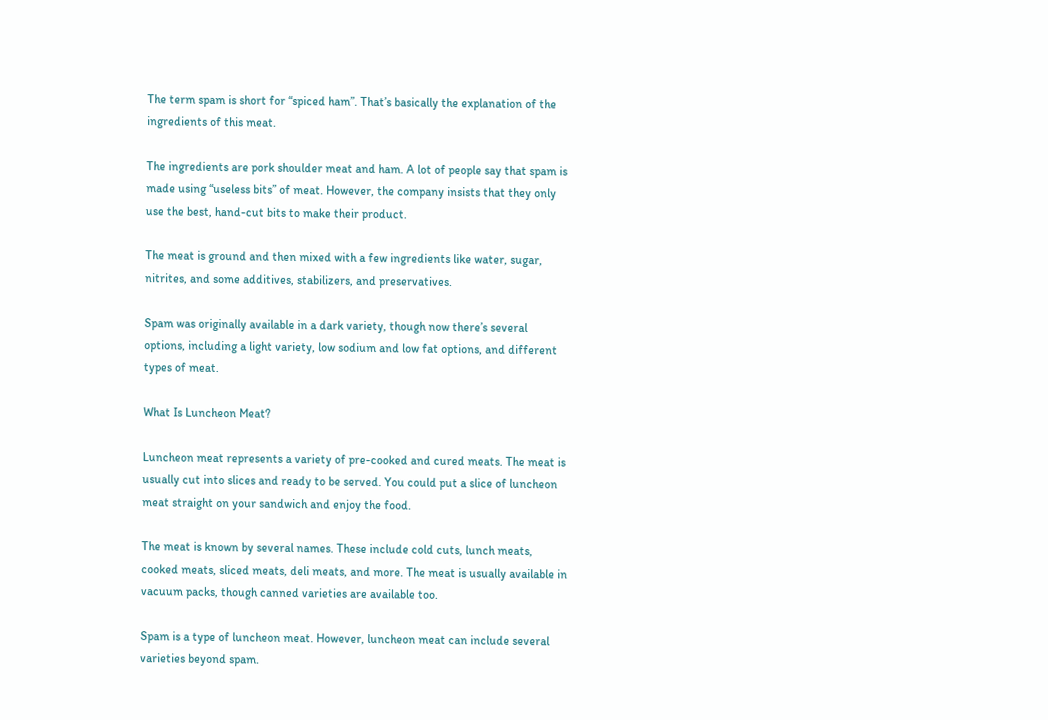The term spam is short for “spiced ham”. That’s basically the explanation of the ingredients of this meat.

The ingredients are pork shoulder meat and ham. A lot of people say that spam is made using “useless bits” of meat. However, the company insists that they only use the best, hand-cut bits to make their product.

The meat is ground and then mixed with a few ingredients like water, sugar, nitrites, and some additives, stabilizers, and preservatives.

Spam was originally available in a dark variety, though now there’s several options, including a light variety, low sodium and low fat options, and different types of meat.

What Is Luncheon Meat?

Luncheon meat represents a variety of pre-cooked and cured meats. The meat is usually cut into slices and ready to be served. You could put a slice of luncheon meat straight on your sandwich and enjoy the food.

The meat is known by several names. These include cold cuts, lunch meats, cooked meats, sliced meats, deli meats, and more. The meat is usually available in vacuum packs, though canned varieties are available too.

Spam is a type of luncheon meat. However, luncheon meat can include several varieties beyond spam.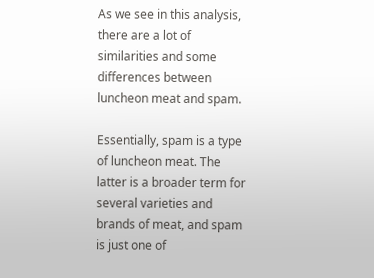As we see in this analysis, there are a lot of similarities and some differences between luncheon meat and spam.

Essentially, spam is a type of luncheon meat. The latter is a broader term for several varieties and brands of meat, and spam is just one of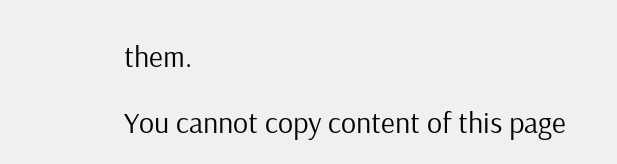them.

You cannot copy content of this page